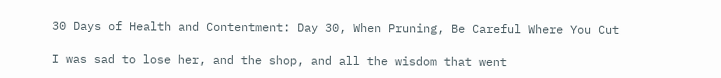30 Days of Health and Contentment: Day 30, When Pruning, Be Careful Where You Cut

I was sad to lose her, and the shop, and all the wisdom that went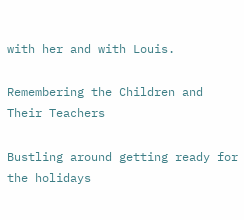with her and with Louis.

Remembering the Children and Their Teachers

Bustling around getting ready for the holidays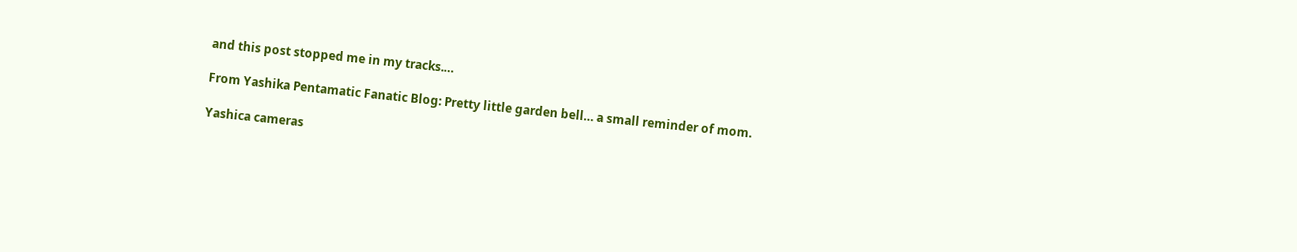and this post stopped me in my tracks.…

From Yashika Pentamatic Fanatic Blog: Pretty little garden bell… a small reminder of mom.

Yashica cameras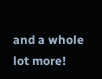and a whole lot more!